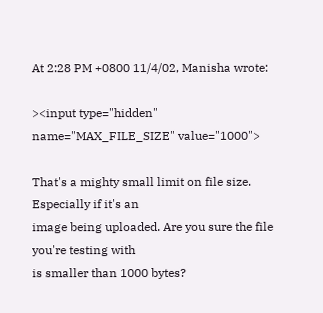At 2:28 PM +0800 11/4/02, Manisha wrote:

><input type="hidden" name="MAX_FILE_SIZE" value="1000">

That's a mighty small limit on file size. Especially if it's an
image being uploaded. Are you sure the file you're testing with
is smaller than 1000 bytes?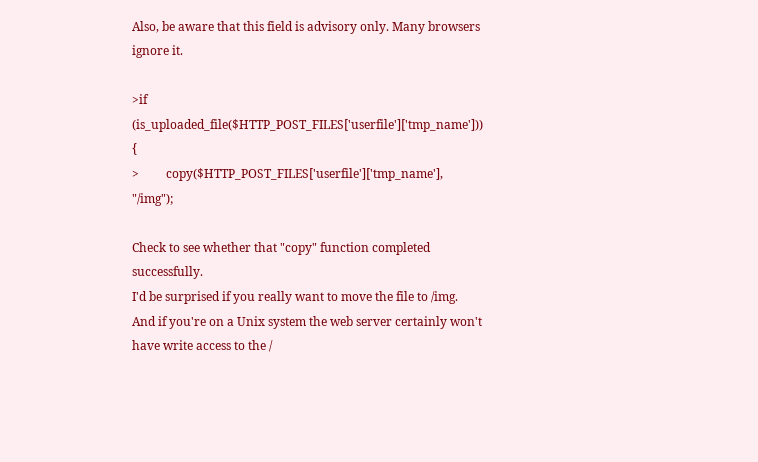Also, be aware that this field is advisory only. Many browsers
ignore it.

>if (is_uploaded_file($HTTP_POST_FILES['userfile']['tmp_name'])) {
>         copy($HTTP_POST_FILES['userfile']['tmp_name'], "/img");

Check to see whether that "copy" function completed successfully.
I'd be surprised if you really want to move the file to /img.
And if you're on a Unix system the web server certainly won't
have write access to the /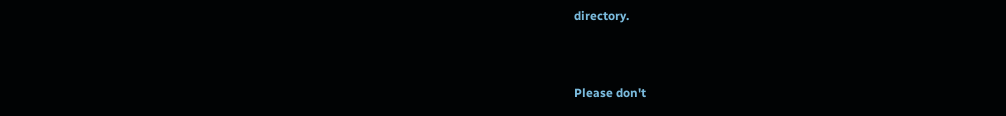directory.


Please don't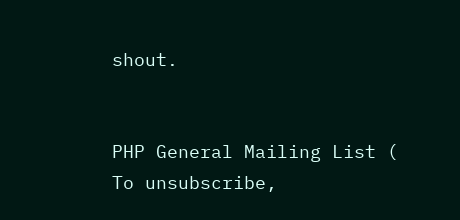shout.


PHP General Mailing List (
To unsubscribe,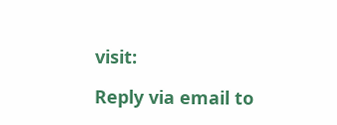visit:

Reply via email to